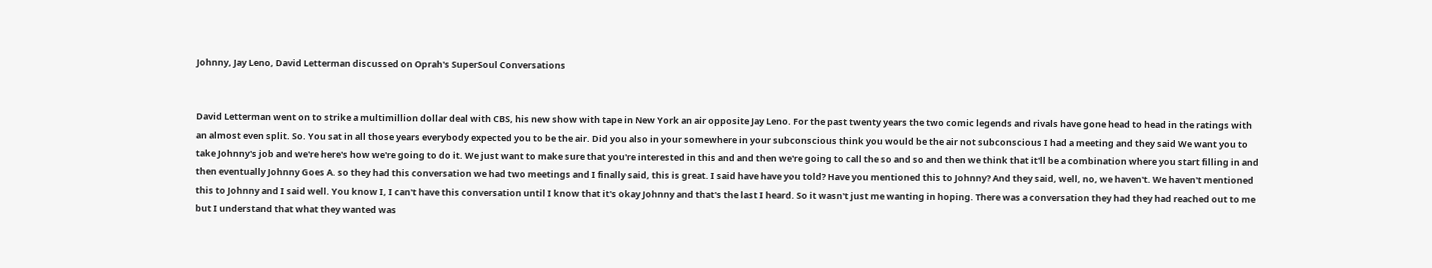Johnny, Jay Leno, David Letterman discussed on Oprah's SuperSoul Conversations


David Letterman went on to strike a multimillion dollar deal with CBS, his new show with tape in New York an air opposite Jay Leno. For the past twenty years the two comic legends and rivals have gone head to head in the ratings with an almost even split. So. You sat in all those years everybody expected you to be the air. Did you also in your somewhere in your subconscious think you would be the air not subconscious I had a meeting and they said We want you to take Johnny's job and we're here's how we're going to do it. We just want to make sure that you're interested in this and and then we're going to call the so and so and then we think that it'll be a combination where you start filling in and then eventually Johnny Goes A. so they had this conversation we had two meetings and I finally said, this is great. I said have have you told? Have you mentioned this to Johnny? And they said, well, no, we haven't. We haven't mentioned this to Johnny and I said well. You know I, I can't have this conversation until I know that it's okay Johnny and that's the last I heard. So it wasn't just me wanting in hoping. There was a conversation they had they had reached out to me but I understand that what they wanted was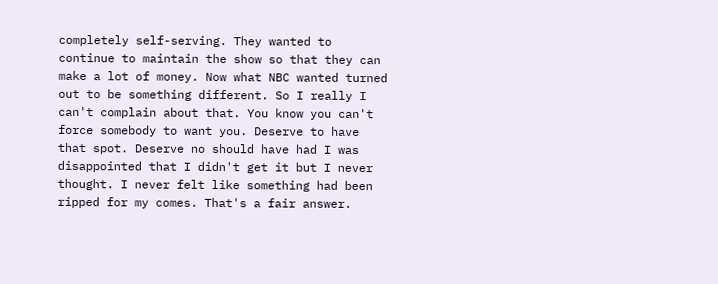completely self-serving. They wanted to continue to maintain the show so that they can make a lot of money. Now what NBC wanted turned out to be something different. So I really I can't complain about that. You know you can't force somebody to want you. Deserve to have that spot. Deserve no should have had I was disappointed that I didn't get it but I never thought. I never felt like something had been ripped for my comes. That's a fair answer.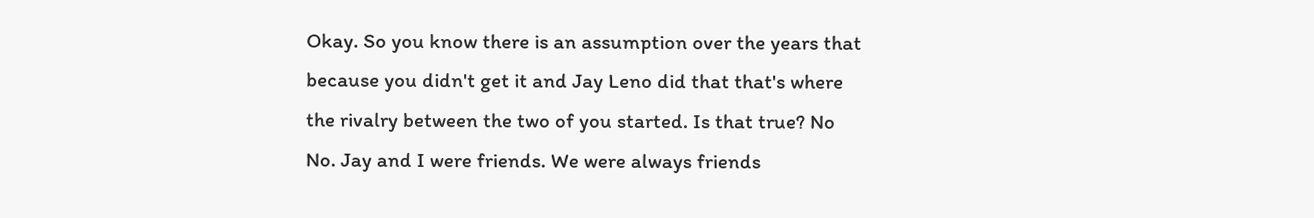Okay. So you know there is an assumption over the years that because you didn't get it and Jay Leno did that that's where the rivalry between the two of you started. Is that true? No No. Jay and I were friends. We were always friends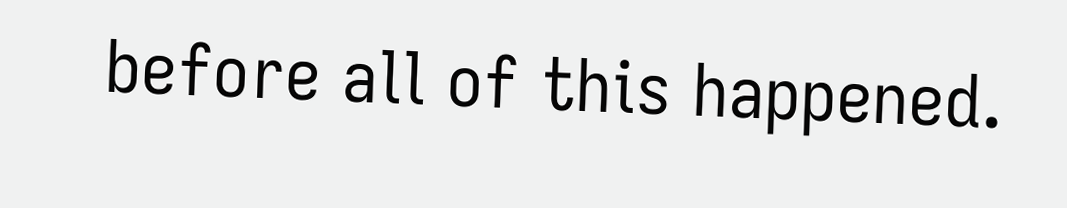before all of this happened.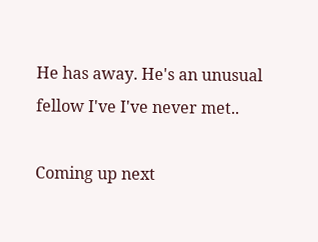He has away. He's an unusual fellow I've I've never met..

Coming up next